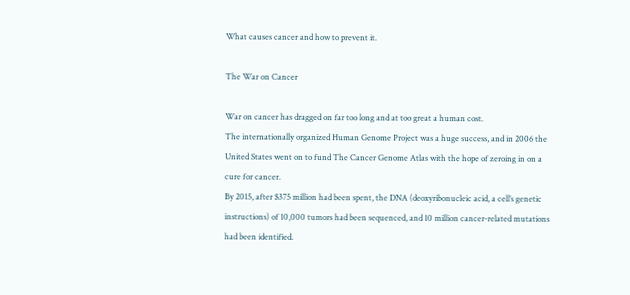What causes cancer and how to prevent it.

The War on Cancer

War on cancer has dragged on far too long and at too great a human cost.
The internationally organized Human Genome Project was a huge success, and in 2006 the United States went on to fund The Cancer Genome Atlas with the hope of zeroing in on a cure for cancer.
By 2015, after $375 million had been spent, the DNA (deoxyribonucleic acid, a cell’s genetic instructions) of 10,000 tumors had been sequenced, and 10 million cancer-related mutations had been identified.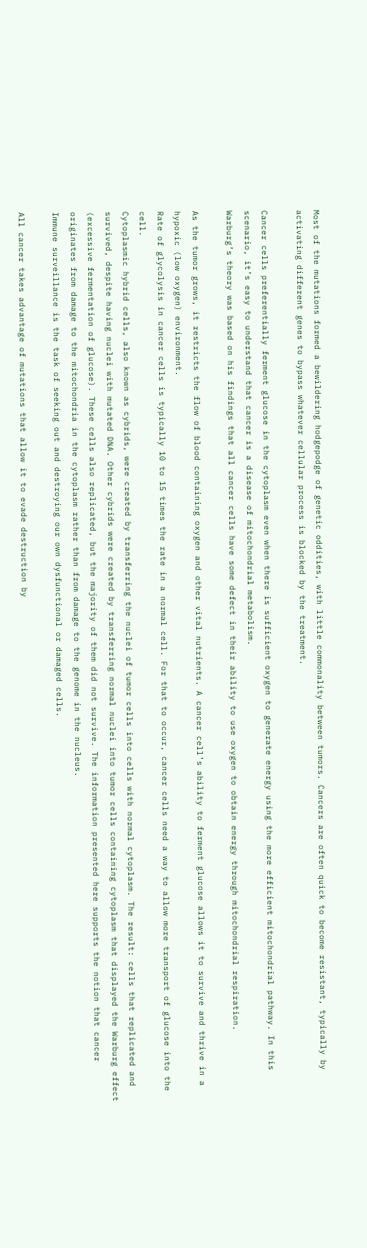Most of the mutations formed a bewildering hodgepodge of genetic oddities, with little commonality between tumors. Cancers are often quick to become resistant, typically by activating different genes to bypass whatever cellular process is blocked by the treatment.

Cancer cells preferentially ferment glucose in the cytoplasm even when there is sufficient oxygen to generate energy using the more efficient mitochondrial pathway. In this scenario, it’s easy to understand that cancer is a disease of mitochondrial metabolism.
Warburg’s theory was based on his findings that all cancer cells have some defect in their ability to use oxygen to obtain energy through mitochondrial respiration.

As the tumor grows, it restricts the flow of blood containing oxygen and other vital nutrients. A cancer cell’s ability to ferment glucose allows it to survive and thrive in a hypoxic (low oxygen) environment.
Rate of glycolysis in cancer cells is typically 10 to 15 times the rate in a normal cell. For that to occur, cancer cells need a way to allow more transport of glucose into the cell.
Cytoplasmic hybrid cells, also known as cybrids, were created by transferring the nuclei of tumor cells into cells with normal cytoplasm. The result: cells that replicated and survived, despite having nuclei with mutated DNA. Other cybrids were created by transferring normal nuclei into tumor cells containing cytoplasm that displayed the Warburg effect (excessive fermentation of glucose). These cells also replicated, but the majority of them did not survive. The information presented here supports the notion that cancer originates from damage to the mitochondria in the cytoplasm rather than from damage to the genome in the nucleus.
Immune surveillance is the task of seeking out and destroying our own dysfunctional or damaged cells.

All cancer takes advantage of mutations that allow it to evade destruction by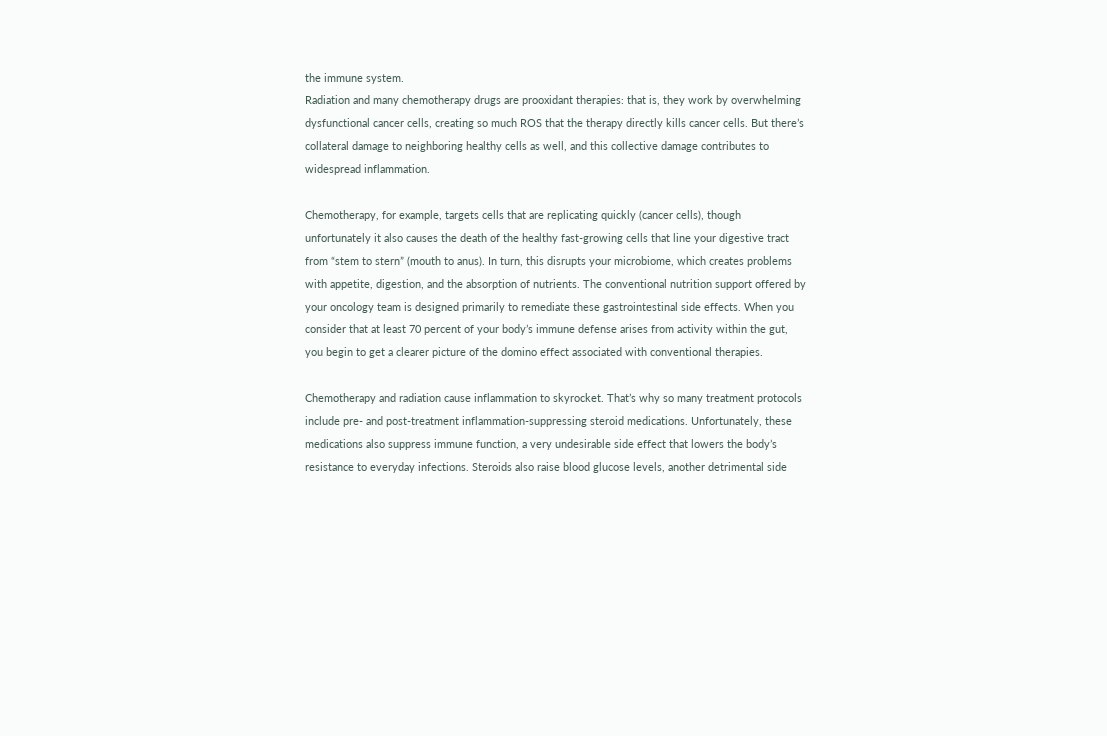the immune system.
Radiation and many chemotherapy drugs are prooxidant therapies: that is, they work by overwhelming dysfunctional cancer cells, creating so much ROS that the therapy directly kills cancer cells. But there’s collateral damage to neighboring healthy cells as well, and this collective damage contributes to widespread inflammation.

Chemotherapy, for example, targets cells that are replicating quickly (cancer cells), though unfortunately it also causes the death of the healthy fast-growing cells that line your digestive tract from “stem to stern” (mouth to anus). In turn, this disrupts your microbiome, which creates problems with appetite, digestion, and the absorption of nutrients. The conventional nutrition support offered by your oncology team is designed primarily to remediate these gastrointestinal side effects. When you consider that at least 70 percent of your body’s immune defense arises from activity within the gut, you begin to get a clearer picture of the domino effect associated with conventional therapies.

Chemotherapy and radiation cause inflammation to skyrocket. That’s why so many treatment protocols include pre- and post-treatment inflammation-suppressing steroid medications. Unfortunately, these medications also suppress immune function, a very undesirable side effect that lowers the body’s resistance to everyday infections. Steroids also raise blood glucose levels, another detrimental side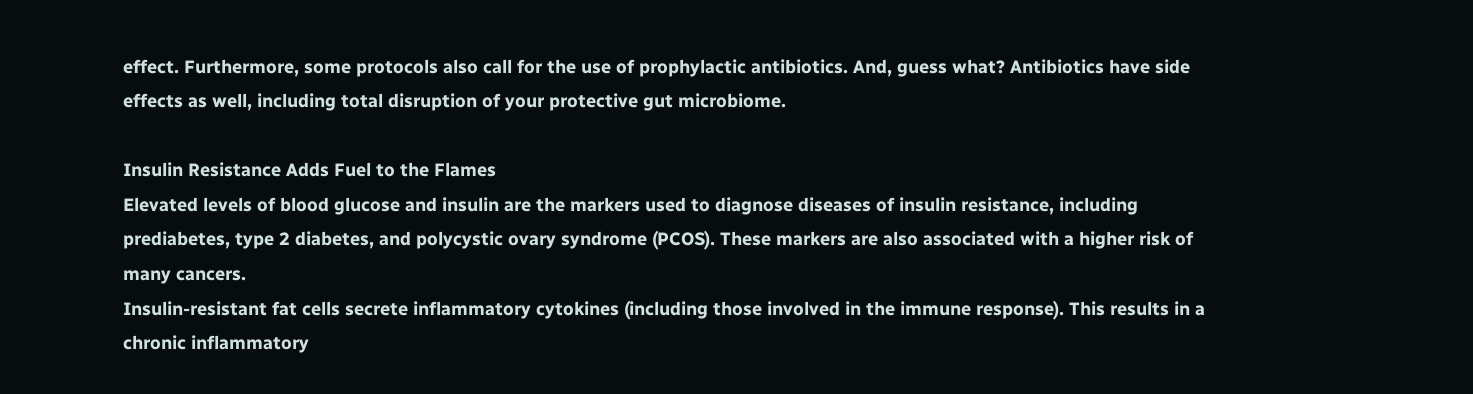effect. Furthermore, some protocols also call for the use of prophylactic antibiotics. And, guess what? Antibiotics have side effects as well, including total disruption of your protective gut microbiome.

Insulin Resistance Adds Fuel to the Flames
Elevated levels of blood glucose and insulin are the markers used to diagnose diseases of insulin resistance, including prediabetes, type 2 diabetes, and polycystic ovary syndrome (PCOS). These markers are also associated with a higher risk of many cancers.
Insulin-resistant fat cells secrete inflammatory cytokines (including those involved in the immune response). This results in a chronic inflammatory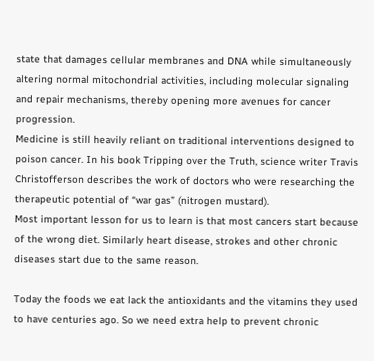state that damages cellular membranes and DNA while simultaneously altering normal mitochondrial activities, including molecular signaling and repair mechanisms, thereby opening more avenues for cancer progression.
Medicine is still heavily reliant on traditional interventions designed to poison cancer. In his book Tripping over the Truth, science writer Travis Christofferson describes the work of doctors who were researching the therapeutic potential of “war gas” (nitrogen mustard).
Most important lesson for us to learn is that most cancers start because of the wrong diet. Similarly heart disease, strokes and other chronic diseases start due to the same reason.

Today the foods we eat lack the antioxidants and the vitamins they used to have centuries ago. So we need extra help to prevent chronic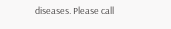diseases. Please call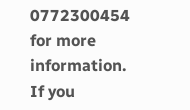0772300454 for more information. If you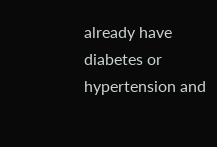already have diabetes or hypertension and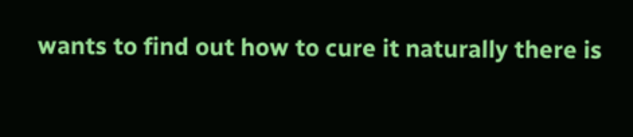wants to find out how to cure it naturally there is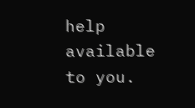help available to you.